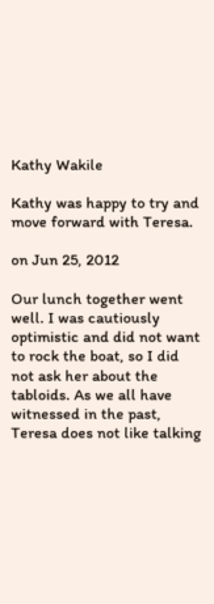Kathy Wakile

Kathy was happy to try and move forward with Teresa.

on Jun 25, 2012

Our lunch together went well. I was cautiously optimistic and did not want to rock the boat, so I did not ask her about the tabloids. As we all have witnessed in the past, Teresa does not like talking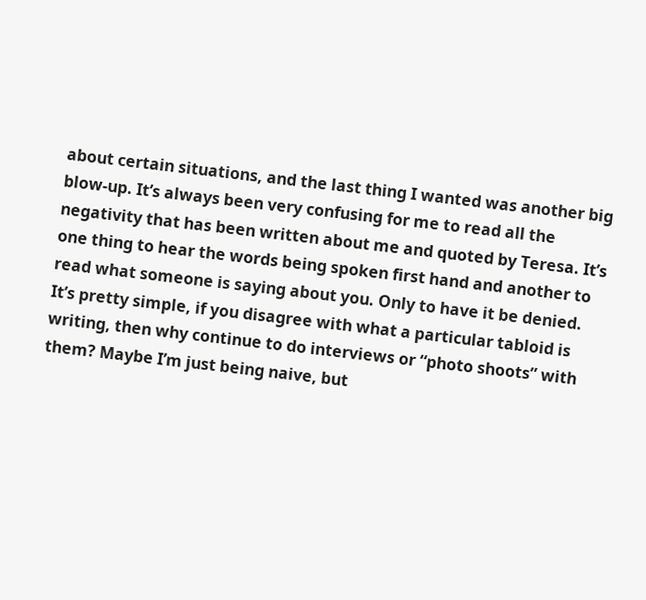about certain situations, and the last thing I wanted was another big blow-up. It’s always been very confusing for me to read all the negativity that has been written about me and quoted by Teresa. It’s one thing to hear the words being spoken first hand and another to read what someone is saying about you. Only to have it be denied. It’s pretty simple, if you disagree with what a particular tabloid is writing, then why continue to do interviews or “photo shoots” with them? Maybe I’m just being naive, but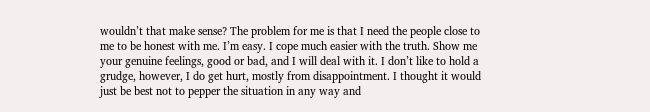wouldn’t that make sense? The problem for me is that I need the people close to me to be honest with me. I’m easy. I cope much easier with the truth. Show me your genuine feelings, good or bad, and I will deal with it. I don’t like to hold a grudge, however, I do get hurt, mostly from disappointment. I thought it would just be best not to pepper the situation in any way and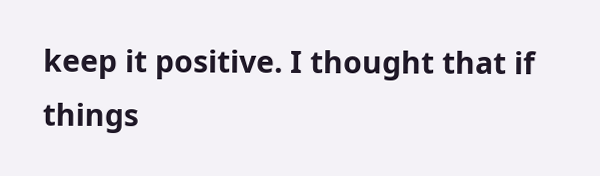keep it positive. I thought that if things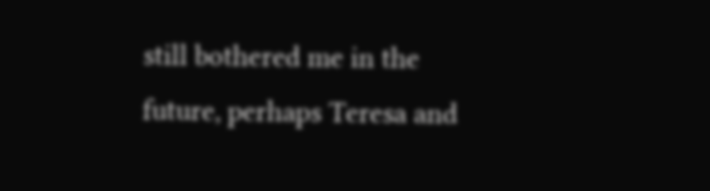still bothered me in the future, perhaps Teresa and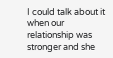I could talk about it when our relationship was stronger and she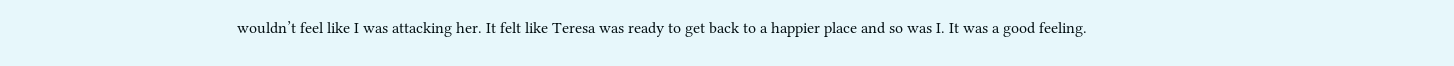wouldn’t feel like I was attacking her. It felt like Teresa was ready to get back to a happier place and so was I. It was a good feeling.